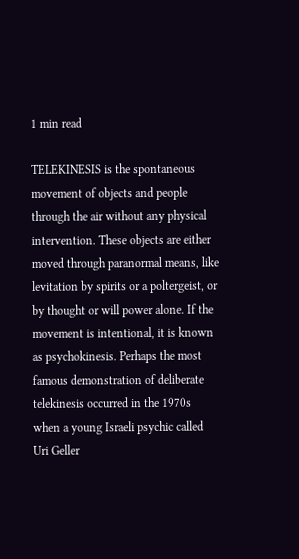1 min read

TELEKINESIS is the spontaneous movement of objects and people through the air without any physical intervention. These objects are either moved through paranormal means, like levitation by spirits or a poltergeist, or by thought or will power alone. If the movement is intentional, it is known as psychokinesis. Perhaps the most famous demonstration of deliberate telekinesis occurred in the 1970s when a young Israeli psychic called Uri Geller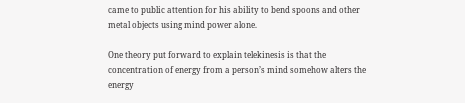came to public attention for his ability to bend spoons and other metal objects using mind power alone.

One theory put forward to explain telekinesis is that the concentration of energy from a person’s mind somehow alters the energy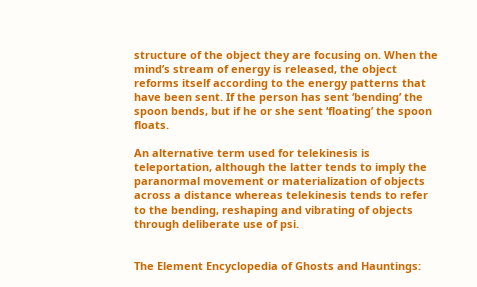structure of the object they are focusing on. When the mind’s stream of energy is released, the object reforms itself according to the energy patterns that have been sent. If the person has sent ‘bending’ the spoon bends, but if he or she sent ‘floating’ the spoon floats.

An alternative term used for telekinesis is teleportation, although the latter tends to imply the paranormal movement or materialization of objects across a distance whereas telekinesis tends to refer to the bending, reshaping and vibrating of objects through deliberate use of psi.


The Element Encyclopedia of Ghosts and Hauntings: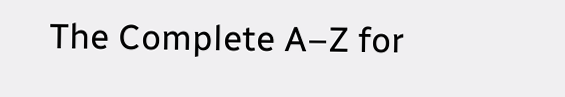The Complete A–Z for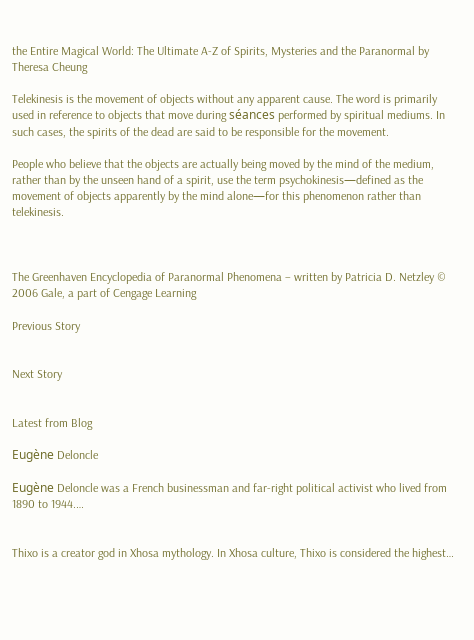the Entire Magical World: The Ultimate A-Z of Spirits, Mysteries and the Paranormal by Theresa Cheung

Telekinesis is the movement of objects without any apparent cause. The word is primarily used in reference to objects that move during séances performed by spiritual mediums. In such cases, the spirits of the dead are said to be responsible for the movement.

People who believe that the objects are actually being moved by the mind of the medium, rather than by the unseen hand of a spirit, use the term psychokinesis—defined as the movement of objects apparently by the mind alone—for this phenomenon rather than telekinesis.



The Greenhaven Encyclopedia of Paranormal Phenomena – written by Patricia D. Netzley © 2006 Gale, a part of Cengage Learning

Previous Story


Next Story


Latest from Blog

Eugène Deloncle

Eugène Deloncle was a French businessman and far-right political activist who lived from 1890 to 1944.…


Thixo is a creator god in Xhosa mythology. In Xhosa culture, Thixo is considered the highest…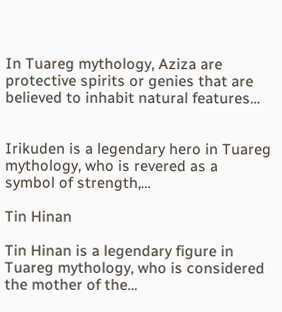In Tuareg mythology, Aziza are protective spirits or genies that are believed to inhabit natural features…


Irikuden is a legendary hero in Tuareg mythology, who is revered as a symbol of strength,…

Tin Hinan

Tin Hinan is a legendary figure in Tuareg mythology, who is considered the mother of the…